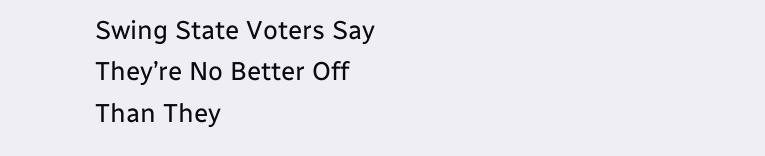Swing State Voters Say They’re No Better Off Than They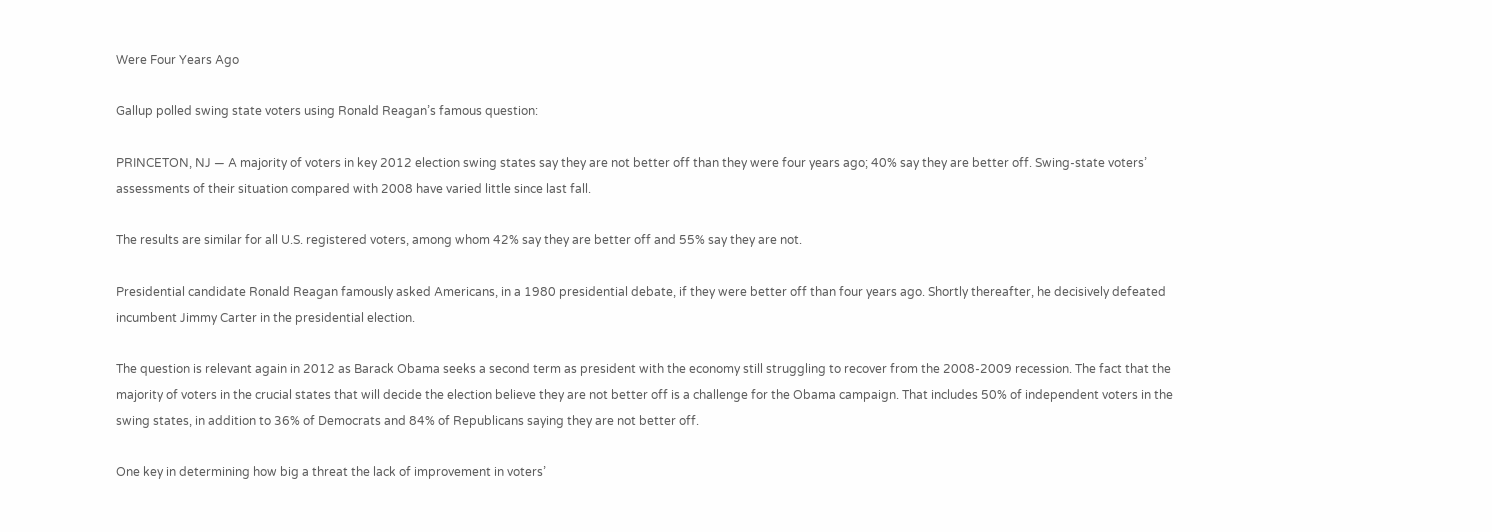Were Four Years Ago

Gallup polled swing state voters using Ronald Reagan’s famous question:

PRINCETON, NJ — A majority of voters in key 2012 election swing states say they are not better off than they were four years ago; 40% say they are better off. Swing-state voters’ assessments of their situation compared with 2008 have varied little since last fall.

The results are similar for all U.S. registered voters, among whom 42% say they are better off and 55% say they are not.

Presidential candidate Ronald Reagan famously asked Americans, in a 1980 presidential debate, if they were better off than four years ago. Shortly thereafter, he decisively defeated incumbent Jimmy Carter in the presidential election.

The question is relevant again in 2012 as Barack Obama seeks a second term as president with the economy still struggling to recover from the 2008-2009 recession. The fact that the majority of voters in the crucial states that will decide the election believe they are not better off is a challenge for the Obama campaign. That includes 50% of independent voters in the swing states, in addition to 36% of Democrats and 84% of Republicans saying they are not better off.

One key in determining how big a threat the lack of improvement in voters’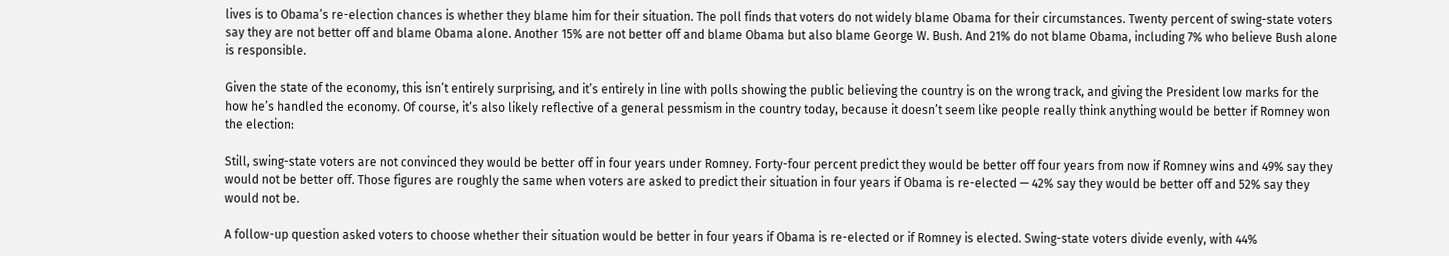lives is to Obama’s re-election chances is whether they blame him for their situation. The poll finds that voters do not widely blame Obama for their circumstances. Twenty percent of swing-state voters say they are not better off and blame Obama alone. Another 15% are not better off and blame Obama but also blame George W. Bush. And 21% do not blame Obama, including 7% who believe Bush alone is responsible.

Given the state of the economy, this isn’t entirely surprising, and it’s entirely in line with polls showing the public believing the country is on the wrong track, and giving the President low marks for the how he’s handled the economy. Of course, it’s also likely reflective of a general pessmism in the country today, because it doesn’t seem like people really think anything would be better if Romney won the election:

Still, swing-state voters are not convinced they would be better off in four years under Romney. Forty-four percent predict they would be better off four years from now if Romney wins and 49% say they would not be better off. Those figures are roughly the same when voters are asked to predict their situation in four years if Obama is re-elected — 42% say they would be better off and 52% say they would not be.

A follow-up question asked voters to choose whether their situation would be better in four years if Obama is re-elected or if Romney is elected. Swing-state voters divide evenly, with 44%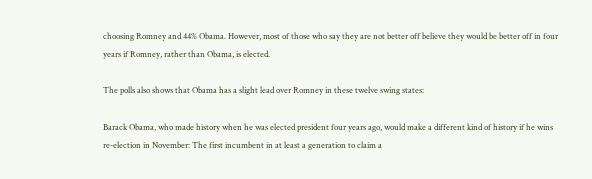choosing Romney and 44% Obama. However, most of those who say they are not better off believe they would be better off in four years if Romney, rather than Obama, is elected.

The polls also shows that Obama has a slight lead over Romney in these twelve swing states:

Barack Obama, who made history when he was elected president four years ago, would make a different kind of history if he wins re-election in November: The first incumbent in at least a generation to claim a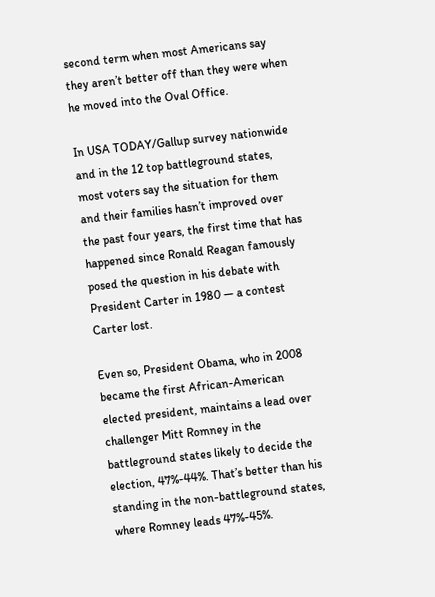second term when most Americans say they aren’t better off than they were when he moved into the Oval Office.

In USA TODAY/Gallup survey nationwide and in the 12 top battleground states, most voters say the situation for them and their families hasn’t improved over the past four years, the first time that has happened since Ronald Reagan famously posed the question in his debate with President Carter in 1980 — a contest Carter lost.

Even so, President Obama, who in 2008 became the first African-American elected president, maintains a lead over challenger Mitt Romney in the battleground states likely to decide the election, 47%-44%. That’s better than his standing in the non-battleground states, where Romney leads 47%-45%.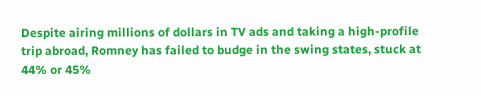Despite airing millions of dollars in TV ads and taking a high-profile trip abroad, Romney has failed to budge in the swing states, stuck at 44% or 45%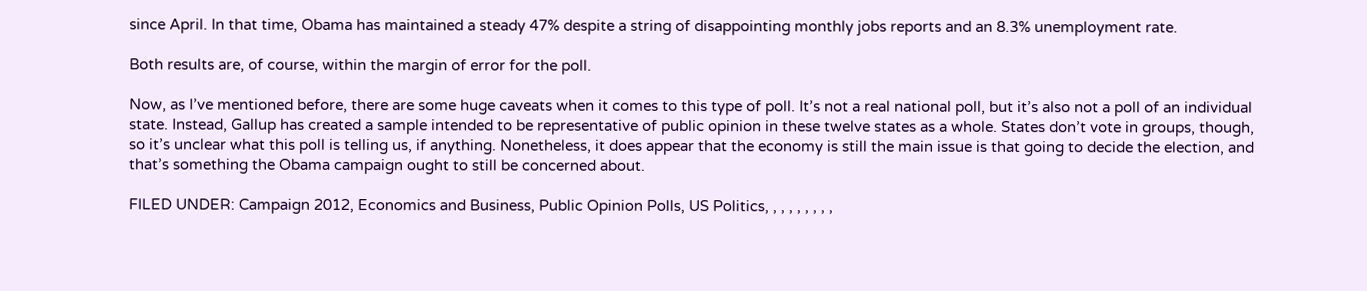since April. In that time, Obama has maintained a steady 47% despite a string of disappointing monthly jobs reports and an 8.3% unemployment rate.

Both results are, of course, within the margin of error for the poll.

Now, as I’ve mentioned before, there are some huge caveats when it comes to this type of poll. It’s not a real national poll, but it’s also not a poll of an individual state. Instead, Gallup has created a sample intended to be representative of public opinion in these twelve states as a whole. States don’t vote in groups, though, so it’s unclear what this poll is telling us, if anything. Nonetheless, it does appear that the economy is still the main issue is that going to decide the election, and that’s something the Obama campaign ought to still be concerned about.

FILED UNDER: Campaign 2012, Economics and Business, Public Opinion Polls, US Politics, , , , , , , , ,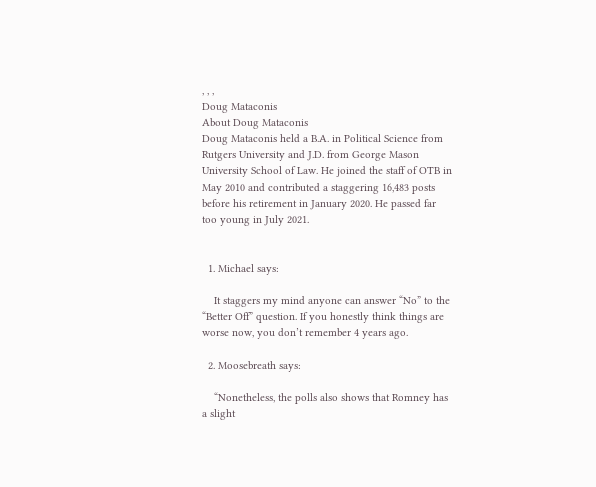, , ,
Doug Mataconis
About Doug Mataconis
Doug Mataconis held a B.A. in Political Science from Rutgers University and J.D. from George Mason University School of Law. He joined the staff of OTB in May 2010 and contributed a staggering 16,483 posts before his retirement in January 2020. He passed far too young in July 2021.


  1. Michael says:

    It staggers my mind anyone can answer “No” to the “Better Off” question. If you honestly think things are worse now, you don’t remember 4 years ago.

  2. Moosebreath says:

    “Nonetheless, the polls also shows that Romney has a slight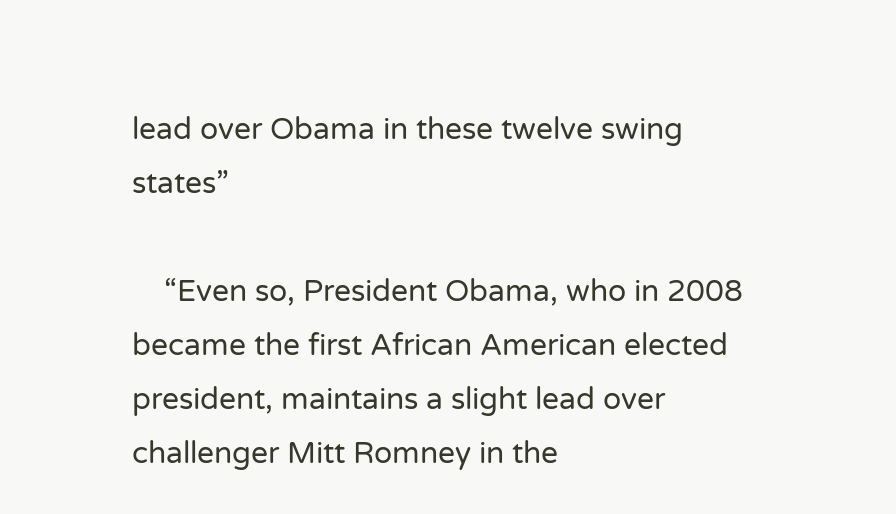lead over Obama in these twelve swing states”

    “Even so, President Obama, who in 2008 became the first African American elected president, maintains a slight lead over challenger Mitt Romney in the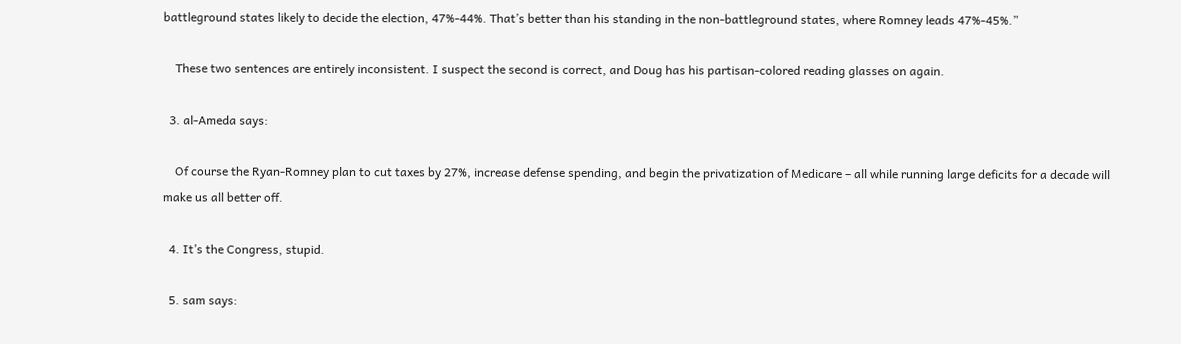battleground states likely to decide the election, 47%-44%. That’s better than his standing in the non-battleground states, where Romney leads 47%-45%.”

    These two sentences are entirely inconsistent. I suspect the second is correct, and Doug has his partisan-colored reading glasses on again.

  3. al-Ameda says:

    Of course the Ryan-Romney plan to cut taxes by 27%, increase defense spending, and begin the privatization of Medicare – all while running large deficits for a decade will make us all better off.

  4. It’s the Congress, stupid.

  5. sam says: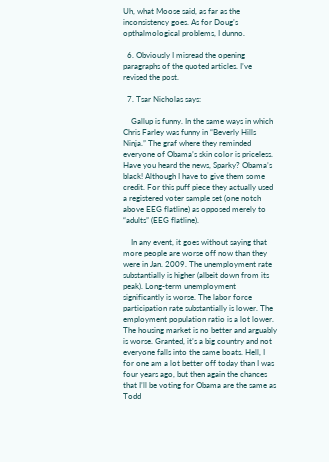Uh, what Moose said, as far as the inconsistency goes. As for Doug’s opthalmological problems, I dunno.

  6. Obviously I misread the opening paragraphs of the quoted articles. I’ve revised the post.

  7. Tsar Nicholas says:

    Gallup is funny. In the same ways in which Chris Farley was funny in “Beverly Hills Ninja.” The graf where they reminded everyone of Obama’s skin color is priceless. Have you heard the news, Sparky? Obama’s black! Although I have to give them some credit. For this puff piece they actually used a registered voter sample set (one notch above EEG flatline) as opposed merely to “adults” (EEG flatline).

    In any event, it goes without saying that more people are worse off now than they were in Jan. 2009. The unemployment rate substantially is higher (albeit down from its peak). Long-term unemployment significantly is worse. The labor force participation rate substantially is lower. The employment population ratio is a lot lower. The housing market is no better and arguably is worse. Granted, it’s a big country and not everyone falls into the same boats. Hell, I for one am a lot better off today than I was four years ago, but then again the chances that I’ll be voting for Obama are the same as Todd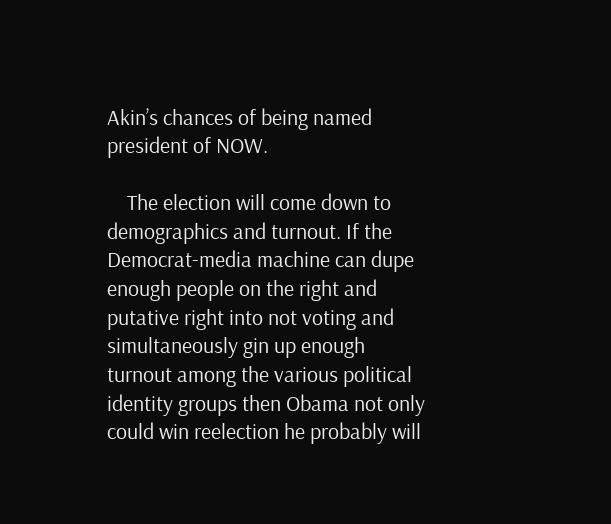Akin’s chances of being named president of NOW.

    The election will come down to demographics and turnout. If the Democrat-media machine can dupe enough people on the right and putative right into not voting and simultaneously gin up enough turnout among the various political identity groups then Obama not only could win reelection he probably will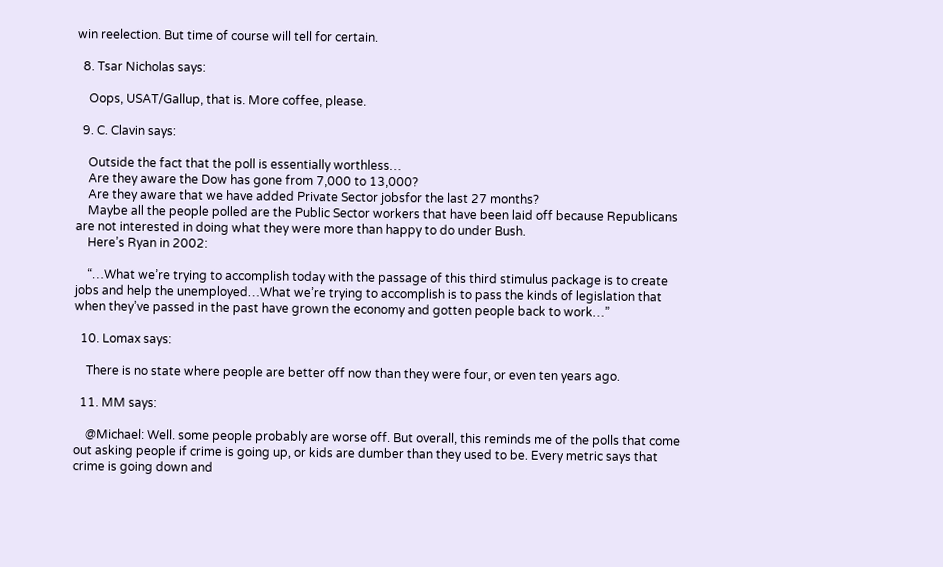win reelection. But time of course will tell for certain.

  8. Tsar Nicholas says:

    Oops, USAT/Gallup, that is. More coffee, please.

  9. C. Clavin says:

    Outside the fact that the poll is essentially worthless…
    Are they aware the Dow has gone from 7,000 to 13,000?
    Are they aware that we have added Private Sector jobsfor the last 27 months?
    Maybe all the people polled are the Public Sector workers that have been laid off because Republicans are not interested in doing what they were more than happy to do under Bush.
    Here’s Ryan in 2002:

    “…What we’re trying to accomplish today with the passage of this third stimulus package is to create jobs and help the unemployed…What we’re trying to accomplish is to pass the kinds of legislation that when they’ve passed in the past have grown the economy and gotten people back to work…”

  10. Lomax says:

    There is no state where people are better off now than they were four, or even ten years ago.

  11. MM says:

    @Michael: Well. some people probably are worse off. But overall, this reminds me of the polls that come out asking people if crime is going up, or kids are dumber than they used to be. Every metric says that crime is going down and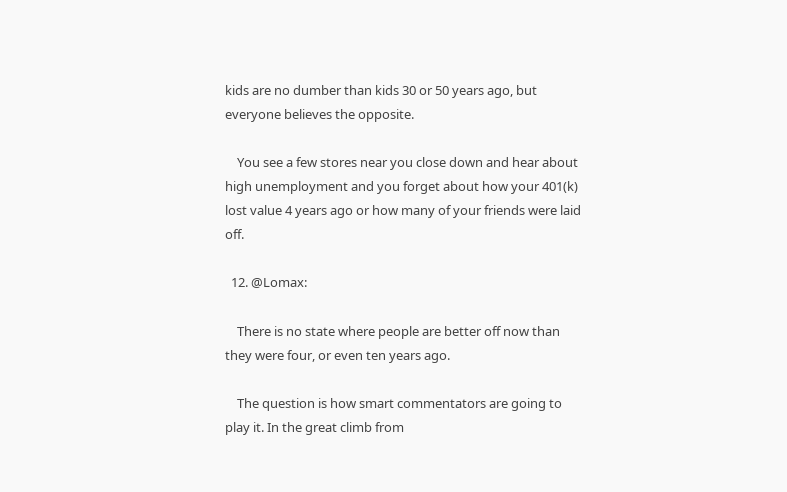kids are no dumber than kids 30 or 50 years ago, but everyone believes the opposite.

    You see a few stores near you close down and hear about high unemployment and you forget about how your 401(k) lost value 4 years ago or how many of your friends were laid off.

  12. @Lomax:

    There is no state where people are better off now than they were four, or even ten years ago.

    The question is how smart commentators are going to play it. In the great climb from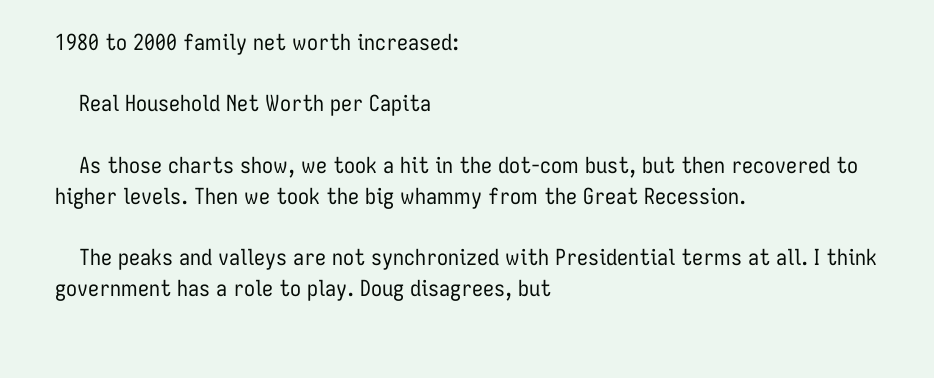1980 to 2000 family net worth increased:

    Real Household Net Worth per Capita

    As those charts show, we took a hit in the dot-com bust, but then recovered to higher levels. Then we took the big whammy from the Great Recession.

    The peaks and valleys are not synchronized with Presidential terms at all. I think government has a role to play. Doug disagrees, but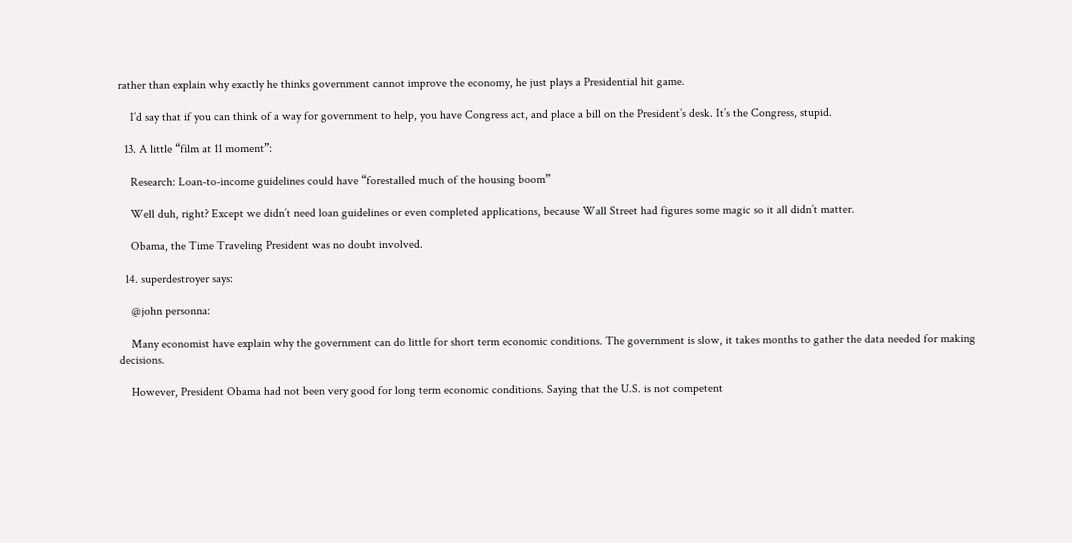rather than explain why exactly he thinks government cannot improve the economy, he just plays a Presidential hit game.

    I’d say that if you can think of a way for government to help, you have Congress act, and place a bill on the President’s desk. It’s the Congress, stupid.

  13. A little “film at 11 moment”:

    Research: Loan-to-income guidelines could have “forestalled much of the housing boom”

    Well duh, right? Except we didn’t need loan guidelines or even completed applications, because Wall Street had figures some magic so it all didn’t matter.

    Obama, the Time Traveling President was no doubt involved.

  14. superdestroyer says:

    @john personna:

    Many economist have explain why the government can do little for short term economic conditions. The government is slow, it takes months to gather the data needed for making decisions.

    However, President Obama had not been very good for long term economic conditions. Saying that the U.S. is not competent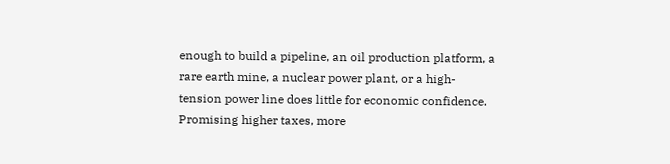enough to build a pipeline, an oil production platform, a rare earth mine, a nuclear power plant, or a high-tension power line does little for economic confidence. Promising higher taxes, more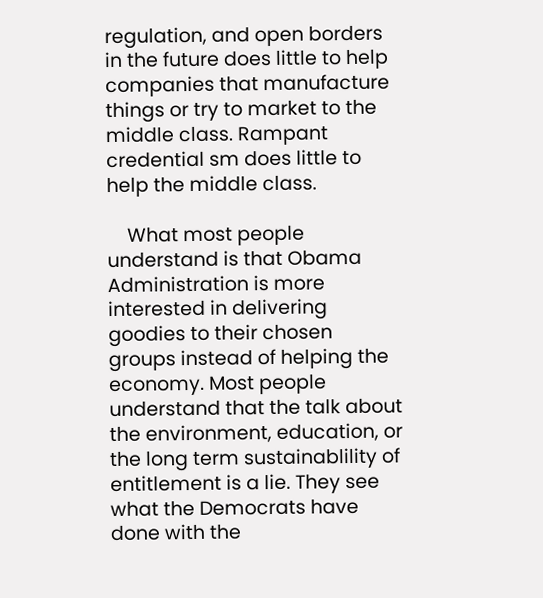regulation, and open borders in the future does little to help companies that manufacture things or try to market to the middle class. Rampant credential sm does little to help the middle class.

    What most people understand is that Obama Administration is more interested in delivering goodies to their chosen groups instead of helping the economy. Most people understand that the talk about the environment, education, or the long term sustainablility of entitlement is a lie. They see what the Democrats have done with the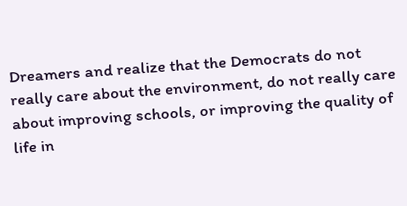Dreamers and realize that the Democrats do not really care about the environment, do not really care about improving schools, or improving the quality of life in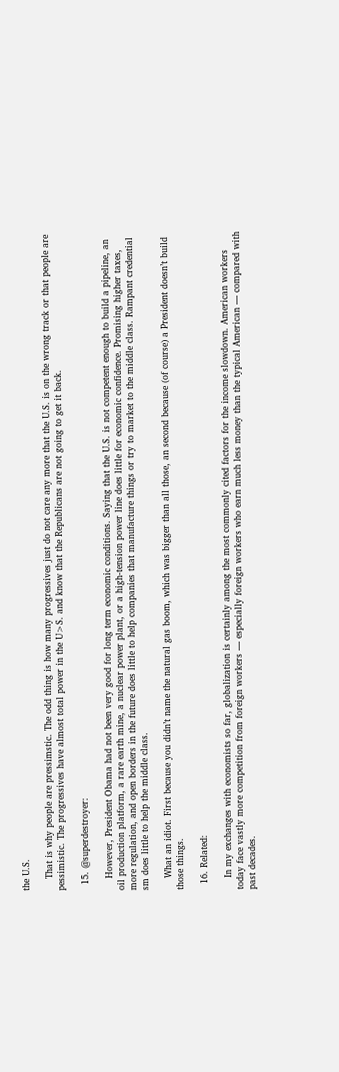the U.S.

    That is why people are pressimstic. The odd thing is how many progressives just do not care any more that the U.S. is on the wrong track or that people are pessimistic. The progressives have almost total power in the U>S. and know that the Republicans are not going to get it back.

  15. @superdestroyer:

    However, President Obama had not been very good for long term economic conditions. Saying that the U.S. is not competent enough to build a pipeline, an oil production platform, a rare earth mine, a nuclear power plant, or a high-tension power line does little for economic confidence. Promising higher taxes, more regulation, and open borders in the future does little to help companies that manufacture things or try to market to the middle class. Rampant credential sm does little to help the middle class.

    What an idiot. First because you didn’t name the natural gas boom, which was bigger than all those, an second because (of course) a President doesn’t build those things.

  16. Related:

    In my exchanges with economists so far, globalization is certainly among the most commonly cited factors for the income slowdown. American workers today face vastly more competition from foreign workers — especially foreign workers who earn much less money than the typical American — compared with past decades.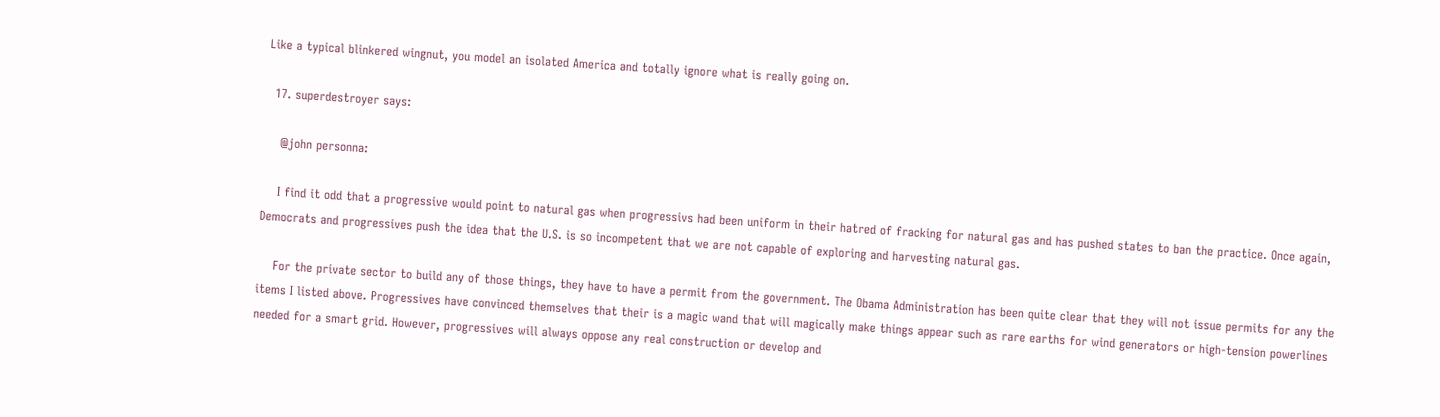Like a typical blinkered wingnut, you model an isolated America and totally ignore what is really going on.

  17. superdestroyer says:

    @john personna:

    I find it odd that a progressive would point to natural gas when progressivs had been uniform in their hatred of fracking for natural gas and has pushed states to ban the practice. Once again, Democrats and progressives push the idea that the U.S. is so incompetent that we are not capable of exploring and harvesting natural gas.

    For the private sector to build any of those things, they have to have a permit from the government. The Obama Administration has been quite clear that they will not issue permits for any the items I listed above. Progressives have convinced themselves that their is a magic wand that will magically make things appear such as rare earths for wind generators or high-tension powerlines needed for a smart grid. However, progressives will always oppose any real construction or develop and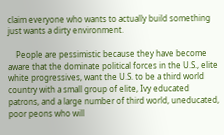claim everyone who wants to actually build something just wants a dirty environment.

    People are pessimistic because they have become aware that the dominate political forces in the U.S., elite white progressives, want the U.S. to be a third world country with a small group of elite, Ivy educated patrons, and a large number of third world, uneducated, poor peons who will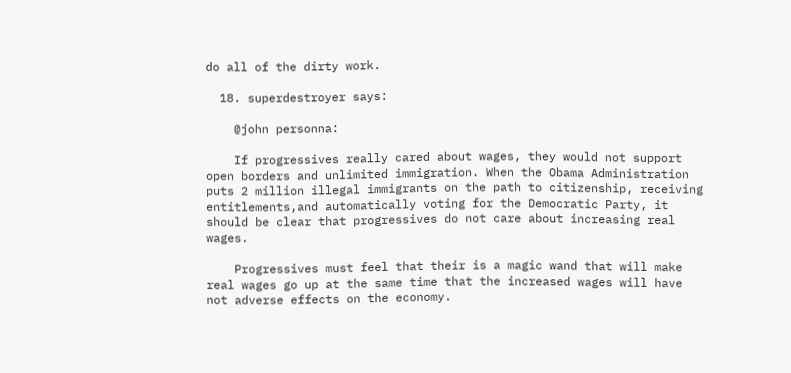do all of the dirty work.

  18. superdestroyer says:

    @john personna:

    If progressives really cared about wages, they would not support open borders and unlimited immigration. When the Obama Administration puts 2 million illegal immigrants on the path to citizenship, receiving entitlements,and automatically voting for the Democratic Party, it should be clear that progressives do not care about increasing real wages.

    Progressives must feel that their is a magic wand that will make real wages go up at the same time that the increased wages will have not adverse effects on the economy.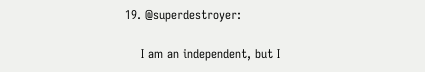19. @superdestroyer:

    I am an independent, but I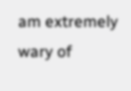am extremely wary of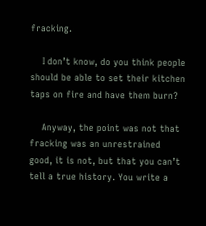fracking.

    I don’t know, do you think people should be able to set their kitchen taps on fire and have them burn?

    Anyway, the point was not that fracking was an unrestrained good, it is not, but that you can’t tell a true history. You write a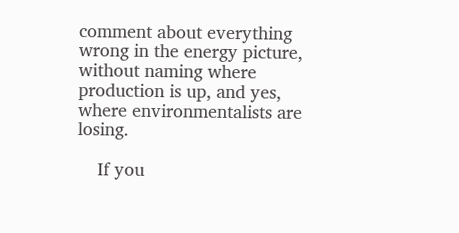comment about everything wrong in the energy picture, without naming where production is up, and yes, where environmentalists are losing.

    If you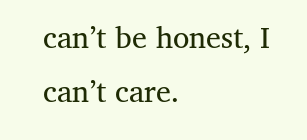can’t be honest, I can’t care.